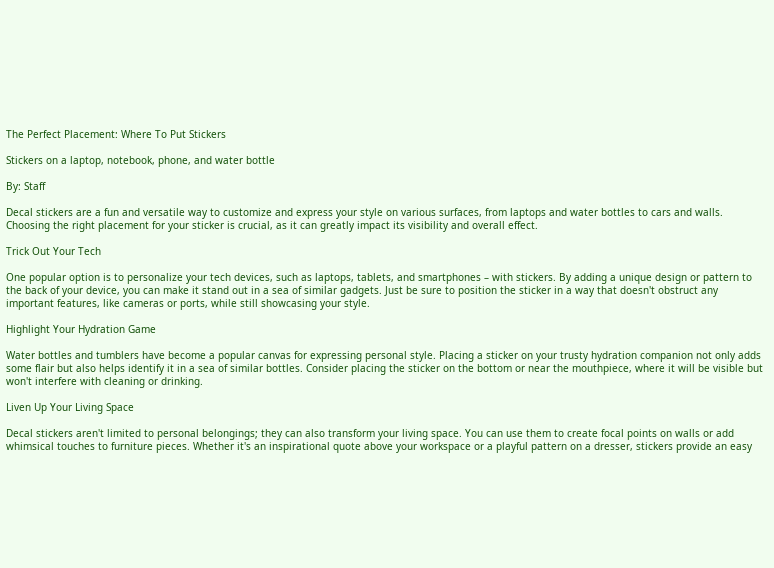The Perfect Placement: Where To Put Stickers

Stickers on a laptop, notebook, phone, and water bottle

By: Staff

Decal stickers are a fun and versatile way to customize and express your style on various surfaces, from laptops and water bottles to cars and walls. Choosing the right placement for your sticker is crucial, as it can greatly impact its visibility and overall effect.

Trick Out Your Tech

One popular option is to personalize your tech devices, such as laptops, tablets, and smartphones – with stickers. By adding a unique design or pattern to the back of your device, you can make it stand out in a sea of similar gadgets. Just be sure to position the sticker in a way that doesn't obstruct any important features, like cameras or ports, while still showcasing your style.

Highlight Your Hydration Game

Water bottles and tumblers have become a popular canvas for expressing personal style. Placing a sticker on your trusty hydration companion not only adds some flair but also helps identify it in a sea of similar bottles. Consider placing the sticker on the bottom or near the mouthpiece, where it will be visible but won't interfere with cleaning or drinking.

Liven Up Your Living Space

Decal stickers aren't limited to personal belongings; they can also transform your living space. You can use them to create focal points on walls or add whimsical touches to furniture pieces. Whether it's an inspirational quote above your workspace or a playful pattern on a dresser, stickers provide an easy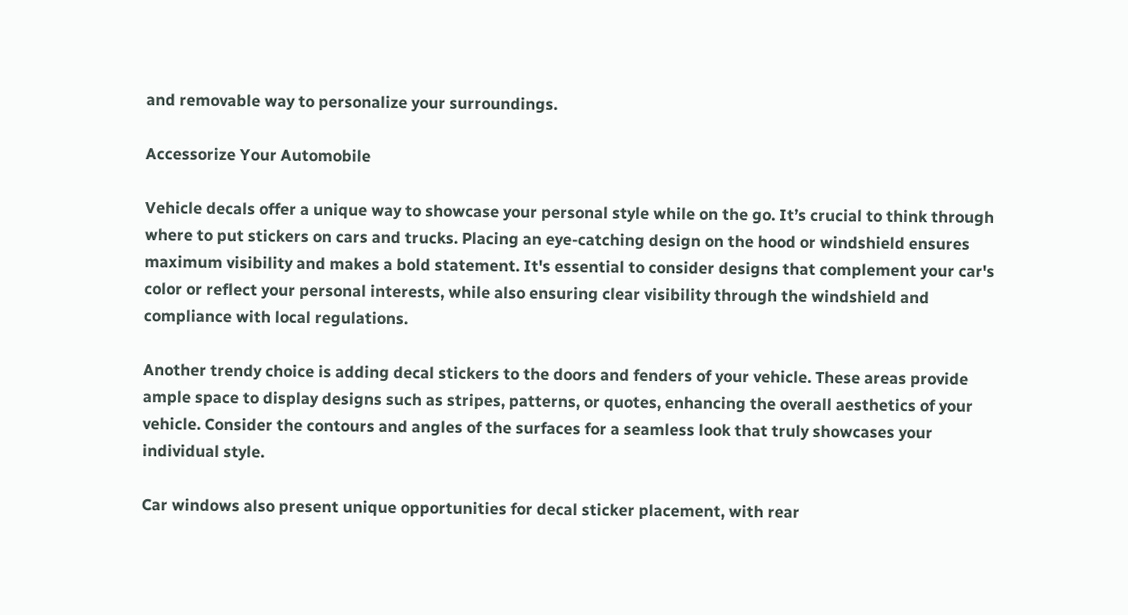and removable way to personalize your surroundings.

Accessorize Your Automobile

Vehicle decals offer a unique way to showcase your personal style while on the go. It’s crucial to think through where to put stickers on cars and trucks. Placing an eye-catching design on the hood or windshield ensures maximum visibility and makes a bold statement. It's essential to consider designs that complement your car's color or reflect your personal interests, while also ensuring clear visibility through the windshield and compliance with local regulations.

Another trendy choice is adding decal stickers to the doors and fenders of your vehicle. These areas provide ample space to display designs such as stripes, patterns, or quotes, enhancing the overall aesthetics of your vehicle. Consider the contours and angles of the surfaces for a seamless look that truly showcases your individual style.

Car windows also present unique opportunities for decal sticker placement, with rear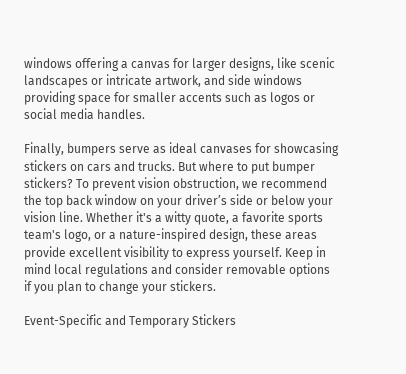windows offering a canvas for larger designs, like scenic landscapes or intricate artwork, and side windows providing space for smaller accents such as logos or social media handles.

Finally, bumpers serve as ideal canvases for showcasing stickers on cars and trucks. But where to put bumper stickers? To prevent vision obstruction, we recommend the top back window on your driver’s side or below your vision line. Whether it's a witty quote, a favorite sports team's logo, or a nature-inspired design, these areas provide excellent visibility to express yourself. Keep in mind local regulations and consider removable options if you plan to change your stickers.

Event-Specific and Temporary Stickers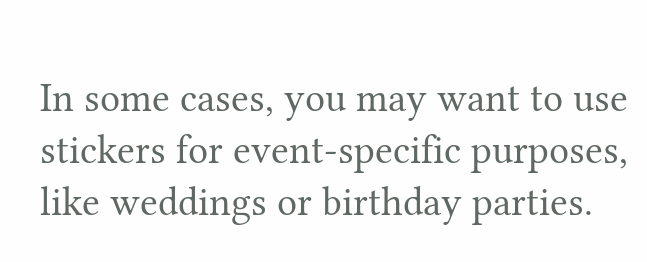In some cases, you may want to use stickers for event-specific purposes, like weddings or birthday parties.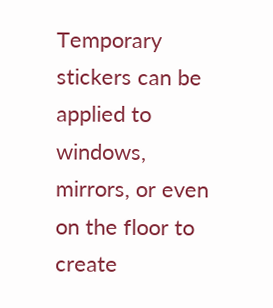Temporary stickers can be applied to windows, mirrors, or even on the floor to create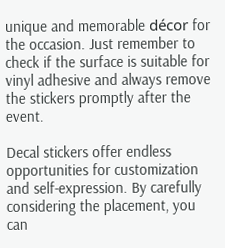unique and memorable décor for the occasion. Just remember to check if the surface is suitable for vinyl adhesive and always remove the stickers promptly after the event.

Decal stickers offer endless opportunities for customization and self-expression. By carefully considering the placement, you can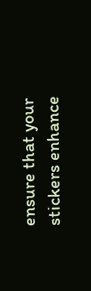ensure that your stickers enhance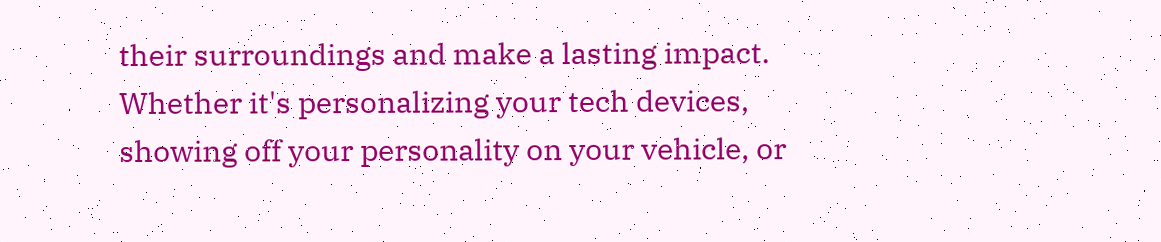their surroundings and make a lasting impact. Whether it's personalizing your tech devices, showing off your personality on your vehicle, or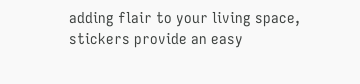adding flair to your living space, stickers provide an easy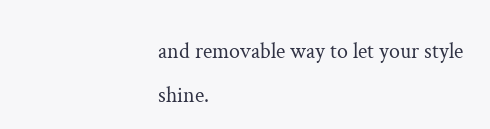and removable way to let your style shine.